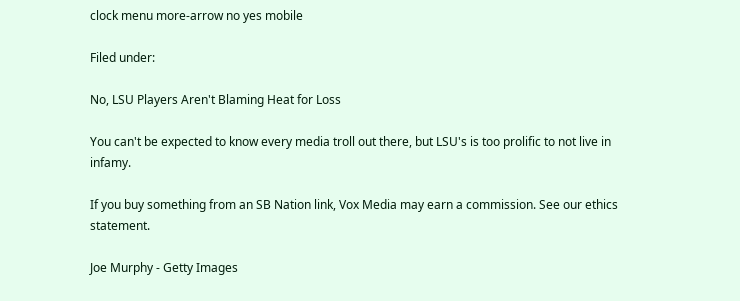clock menu more-arrow no yes mobile

Filed under:

No, LSU Players Aren't Blaming Heat for Loss

You can't be expected to know every media troll out there, but LSU's is too prolific to not live in infamy.

If you buy something from an SB Nation link, Vox Media may earn a commission. See our ethics statement.

Joe Murphy - Getty Images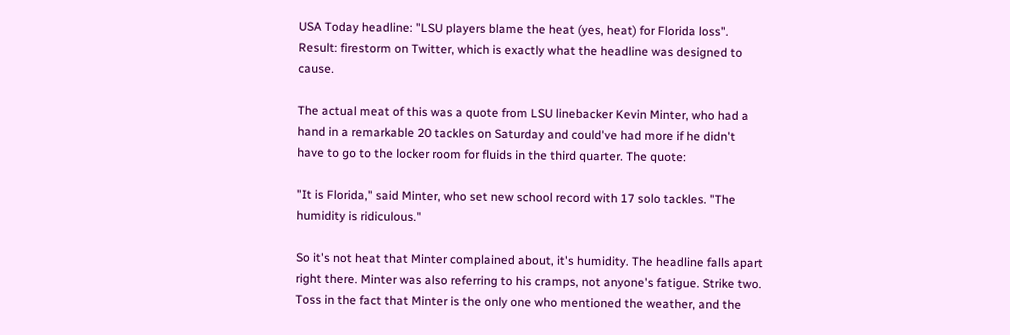USA Today headline: "LSU players blame the heat (yes, heat) for Florida loss". Result: firestorm on Twitter, which is exactly what the headline was designed to cause.

The actual meat of this was a quote from LSU linebacker Kevin Minter, who had a hand in a remarkable 20 tackles on Saturday and could've had more if he didn't have to go to the locker room for fluids in the third quarter. The quote:

"It is Florida," said Minter, who set new school record with 17 solo tackles. "The humidity is ridiculous."

So it's not heat that Minter complained about, it's humidity. The headline falls apart right there. Minter was also referring to his cramps, not anyone's fatigue. Strike two. Toss in the fact that Minter is the only one who mentioned the weather, and the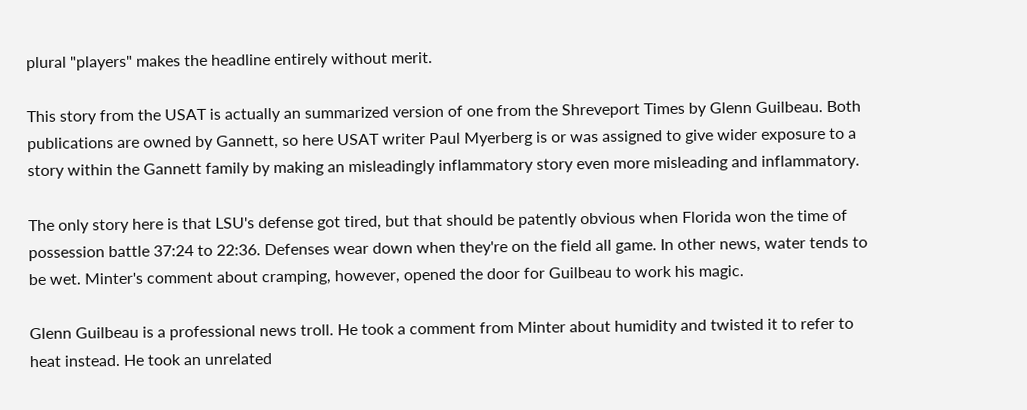plural "players" makes the headline entirely without merit.

This story from the USAT is actually an summarized version of one from the Shreveport Times by Glenn Guilbeau. Both publications are owned by Gannett, so here USAT writer Paul Myerberg is or was assigned to give wider exposure to a story within the Gannett family by making an misleadingly inflammatory story even more misleading and inflammatory.

The only story here is that LSU's defense got tired, but that should be patently obvious when Florida won the time of possession battle 37:24 to 22:36. Defenses wear down when they're on the field all game. In other news, water tends to be wet. Minter's comment about cramping, however, opened the door for Guilbeau to work his magic.

Glenn Guilbeau is a professional news troll. He took a comment from Minter about humidity and twisted it to refer to heat instead. He took an unrelated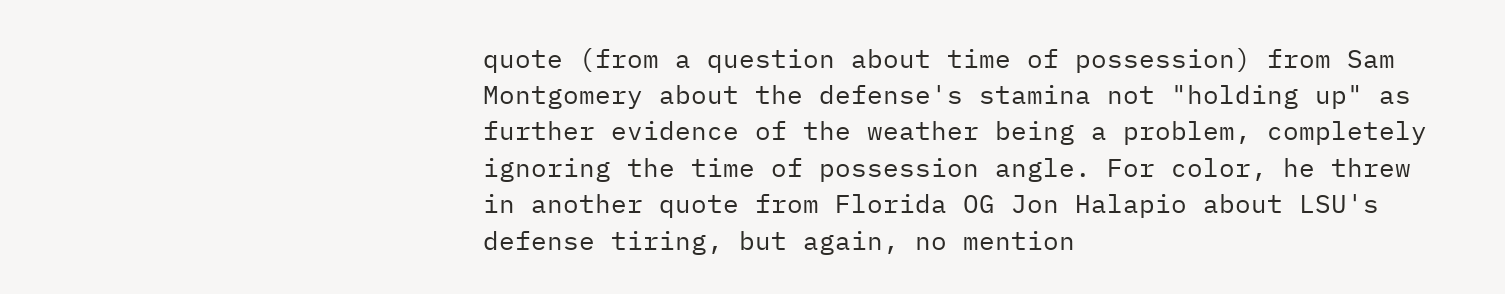quote (from a question about time of possession) from Sam Montgomery about the defense's stamina not "holding up" as further evidence of the weather being a problem, completely ignoring the time of possession angle. For color, he threw in another quote from Florida OG Jon Halapio about LSU's defense tiring, but again, no mention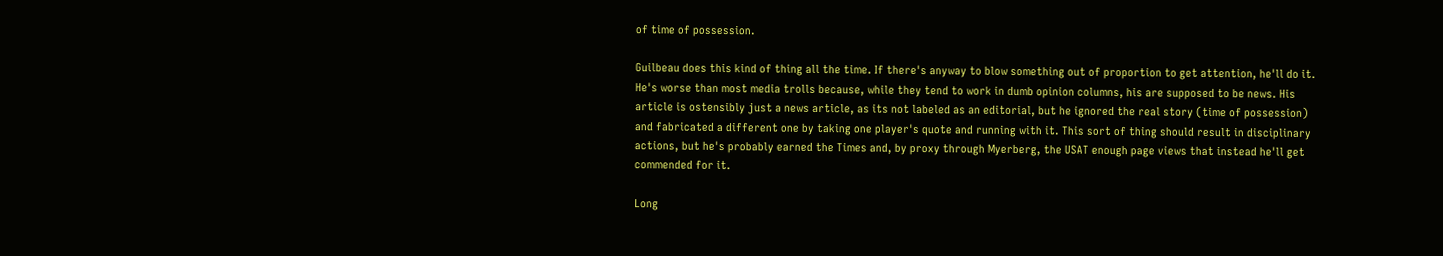of time of possession.

Guilbeau does this kind of thing all the time. If there's anyway to blow something out of proportion to get attention, he'll do it. He's worse than most media trolls because, while they tend to work in dumb opinion columns, his are supposed to be news. His article is ostensibly just a news article, as its not labeled as an editorial, but he ignored the real story (time of possession) and fabricated a different one by taking one player's quote and running with it. This sort of thing should result in disciplinary actions, but he's probably earned the Times and, by proxy through Myerberg, the USAT enough page views that instead he'll get commended for it.

Long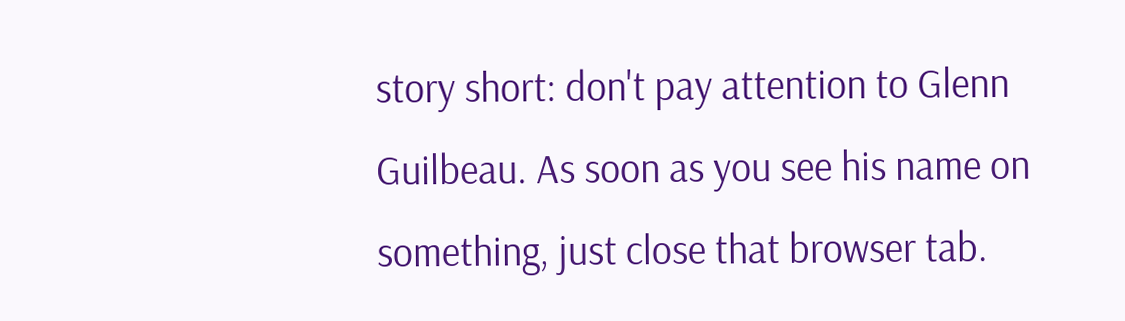story short: don't pay attention to Glenn Guilbeau. As soon as you see his name on something, just close that browser tab.